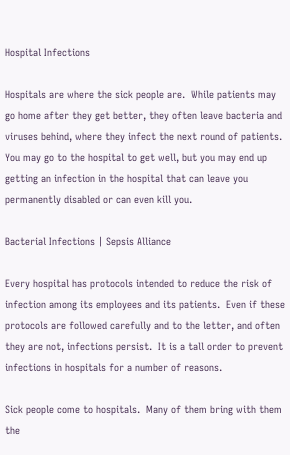Hospital Infections

Hospitals are where the sick people are.  While patients may go home after they get better, they often leave bacteria and viruses behind, where they infect the next round of patients.  You may go to the hospital to get well, but you may end up getting an infection in the hospital that can leave you permanently disabled or can even kill you.

Bacterial Infections | Sepsis Alliance

Every hospital has protocols intended to reduce the risk of infection among its employees and its patients.  Even if these protocols are followed carefully and to the letter, and often they are not, infections persist.  It is a tall order to prevent infections in hospitals for a number of reasons.

Sick people come to hospitals.  Many of them bring with them the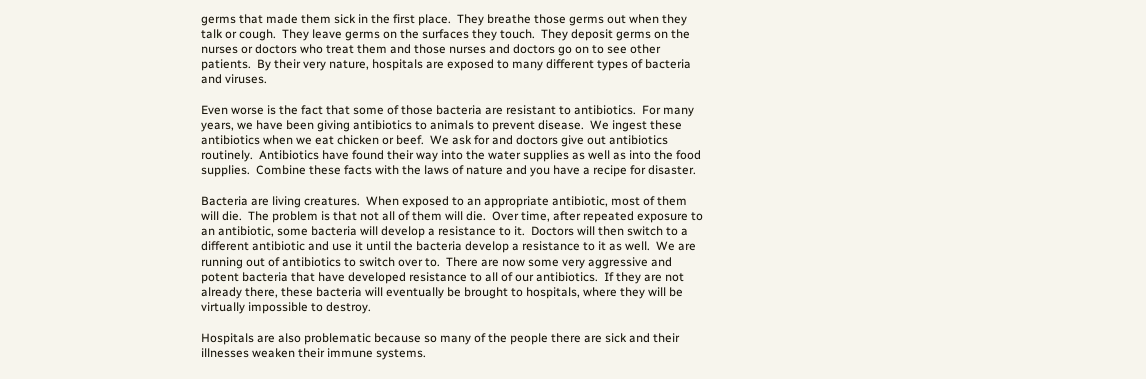germs that made them sick in the first place.  They breathe those germs out when they talk or cough.  They leave germs on the surfaces they touch.  They deposit germs on the nurses or doctors who treat them and those nurses and doctors go on to see other patients.  By their very nature, hospitals are exposed to many different types of bacteria and viruses.

Even worse is the fact that some of those bacteria are resistant to antibiotics.  For many years, we have been giving antibiotics to animals to prevent disease.  We ingest these antibiotics when we eat chicken or beef.  We ask for and doctors give out antibiotics routinely.  Antibiotics have found their way into the water supplies as well as into the food supplies.  Combine these facts with the laws of nature and you have a recipe for disaster.

Bacteria are living creatures.  When exposed to an appropriate antibiotic, most of them will die.  The problem is that not all of them will die.  Over time, after repeated exposure to an antibiotic, some bacteria will develop a resistance to it.  Doctors will then switch to a different antibiotic and use it until the bacteria develop a resistance to it as well.  We are running out of antibiotics to switch over to.  There are now some very aggressive and potent bacteria that have developed resistance to all of our antibiotics.  If they are not already there, these bacteria will eventually be brought to hospitals, where they will be virtually impossible to destroy.

Hospitals are also problematic because so many of the people there are sick and their illnesses weaken their immune systems.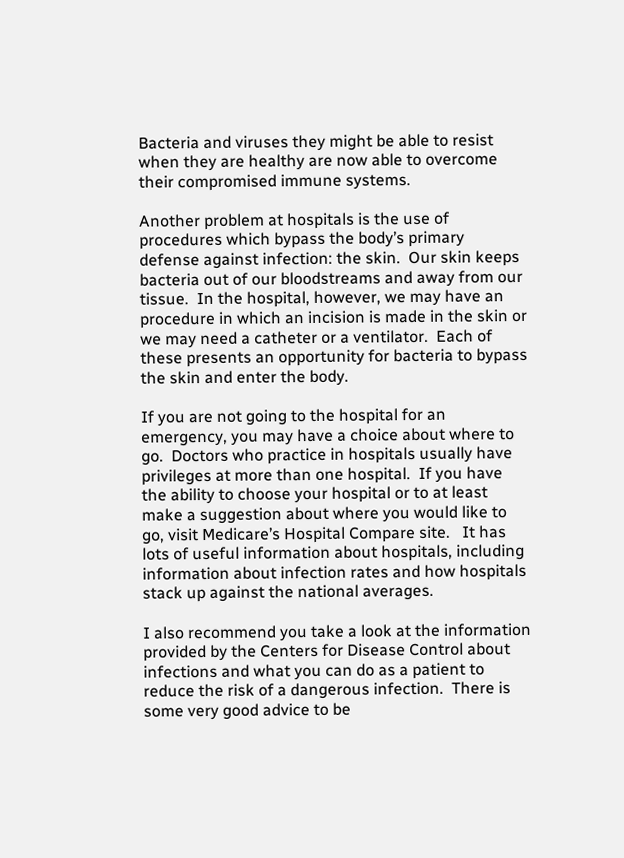Bacteria and viruses they might be able to resist when they are healthy are now able to overcome their compromised immune systems.

Another problem at hospitals is the use of procedures which bypass the body’s primary defense against infection: the skin.  Our skin keeps bacteria out of our bloodstreams and away from our tissue.  In the hospital, however, we may have an procedure in which an incision is made in the skin or we may need a catheter or a ventilator.  Each of these presents an opportunity for bacteria to bypass the skin and enter the body.

If you are not going to the hospital for an emergency, you may have a choice about where to go.  Doctors who practice in hospitals usually have privileges at more than one hospital.  If you have the ability to choose your hospital or to at least make a suggestion about where you would like to go, visit Medicare’s Hospital Compare site.   It has lots of useful information about hospitals, including information about infection rates and how hospitals stack up against the national averages.

I also recommend you take a look at the information provided by the Centers for Disease Control about infections and what you can do as a patient to reduce the risk of a dangerous infection.  There is some very good advice to be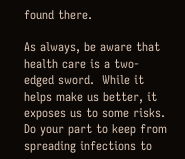found there.

As always, be aware that health care is a two-edged sword.  While it helps make us better, it exposes us to some risks.  Do your part to keep from spreading infections to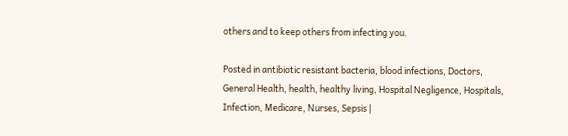others and to keep others from infecting you.

Posted in antibiotic resistant bacteria, blood infections, Doctors, General Health, health, healthy living, Hospital Negligence, Hospitals, Infection, Medicare, Nurses, Sepsis |